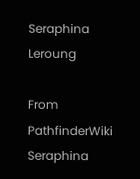Seraphina Leroung

From PathfinderWiki
Seraphina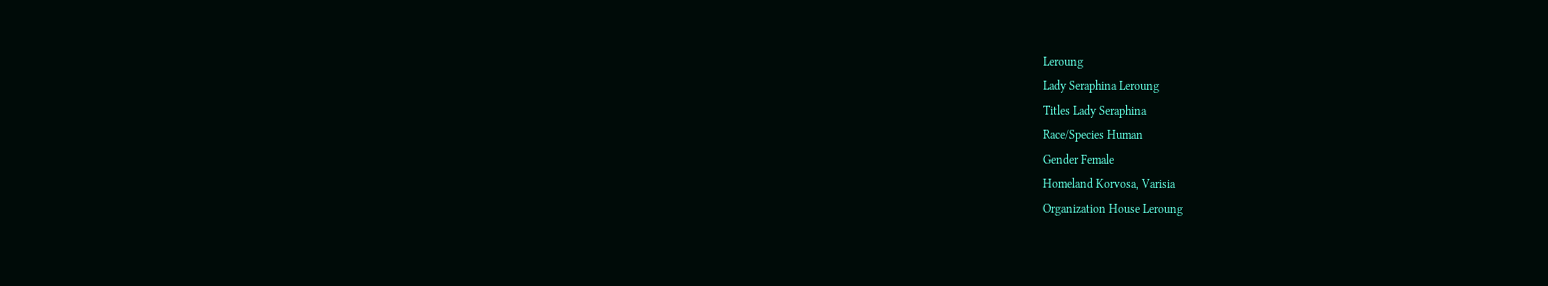Leroung
Lady Seraphina Leroung
Titles Lady Seraphina
Race/Species Human
Gender Female
Homeland Korvosa, Varisia
Organization House Leroung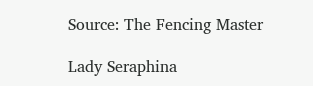Source: The Fencing Master

Lady Seraphina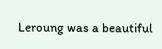Leroung was a beautiful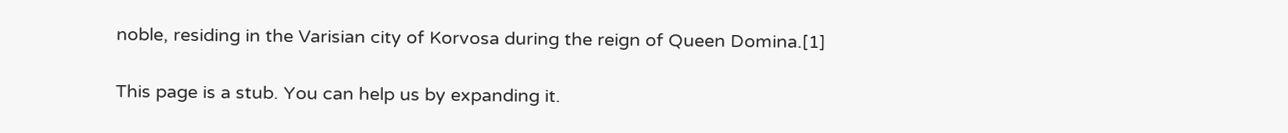noble, residing in the Varisian city of Korvosa during the reign of Queen Domina.[1]

This page is a stub. You can help us by expanding it.